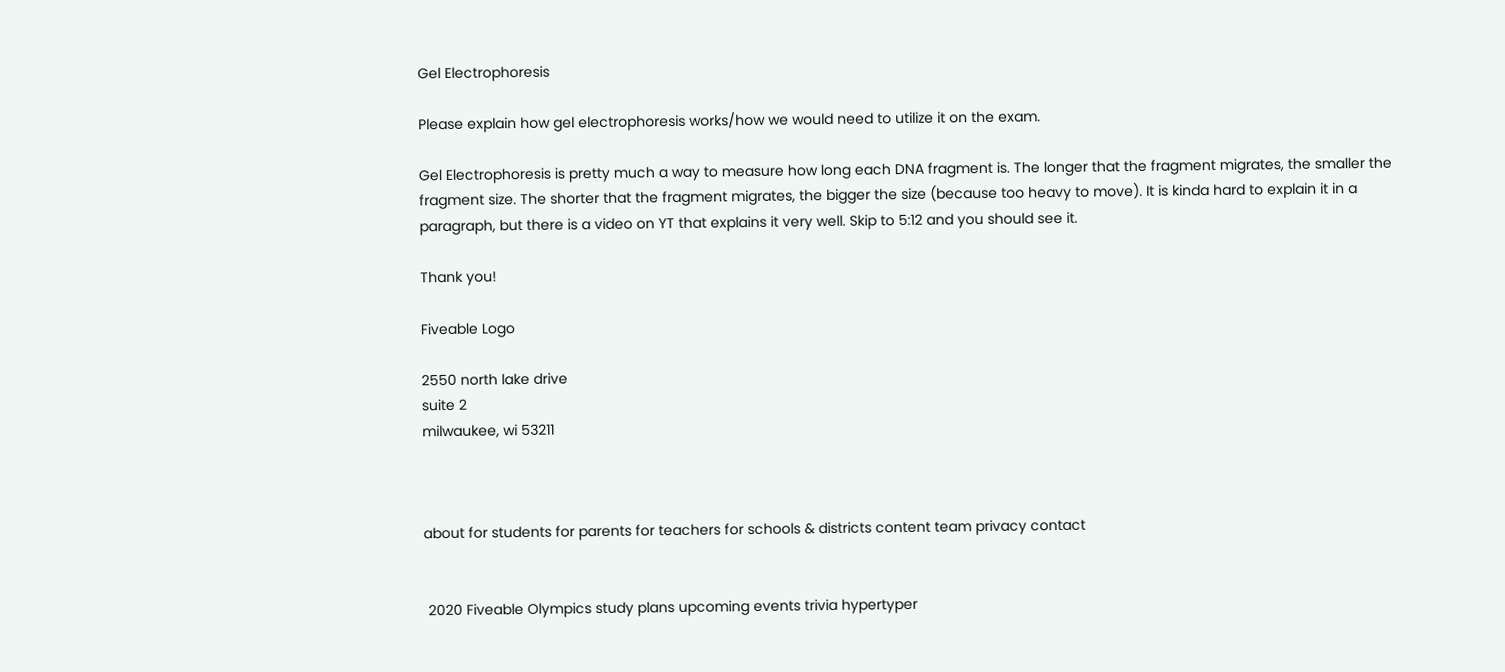Gel Electrophoresis

Please explain how gel electrophoresis works/how we would need to utilize it on the exam.

Gel Electrophoresis is pretty much a way to measure how long each DNA fragment is. The longer that the fragment migrates, the smaller the fragment size. The shorter that the fragment migrates, the bigger the size (because too heavy to move). It is kinda hard to explain it in a paragraph, but there is a video on YT that explains it very well. Skip to 5:12 and you should see it.

Thank you!

Fiveable Logo

2550 north lake drive
suite 2
milwaukee, wi 53211



about for students for parents for teachers for schools & districts content team privacy contact


 2020 Fiveable Olympics study plans upcoming events trivia hypertyper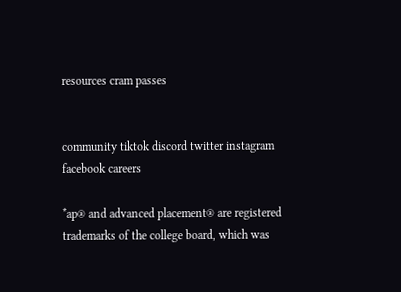resources cram passes


community tiktok discord twitter instagram facebook careers

*ap® and advanced placement® are registered trademarks of the college board, which was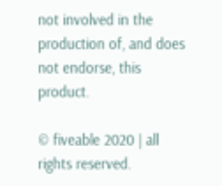not involved in the production of, and does not endorse, this product.

© fiveable 2020 | all rights reserved.